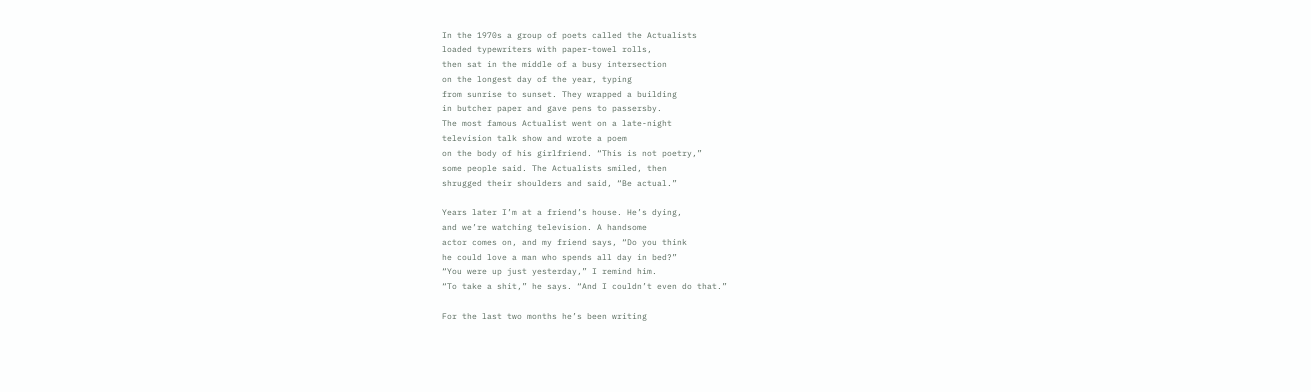In the 1970s a group of poets called the Actualists
loaded typewriters with paper-towel rolls,
then sat in the middle of a busy intersection
on the longest day of the year, typing
from sunrise to sunset. They wrapped a building
in butcher paper and gave pens to passersby.
The most famous Actualist went on a late-night
television talk show and wrote a poem
on the body of his girlfriend. “This is not poetry,”
some people said. The Actualists smiled, then
shrugged their shoulders and said, “Be actual.”

Years later I’m at a friend’s house. He’s dying,
and we’re watching television. A handsome
actor comes on, and my friend says, “Do you think
he could love a man who spends all day in bed?”
“You were up just yesterday,” I remind him.
“To take a shit,” he says. “And I couldn’t even do that.”

For the last two months he’s been writing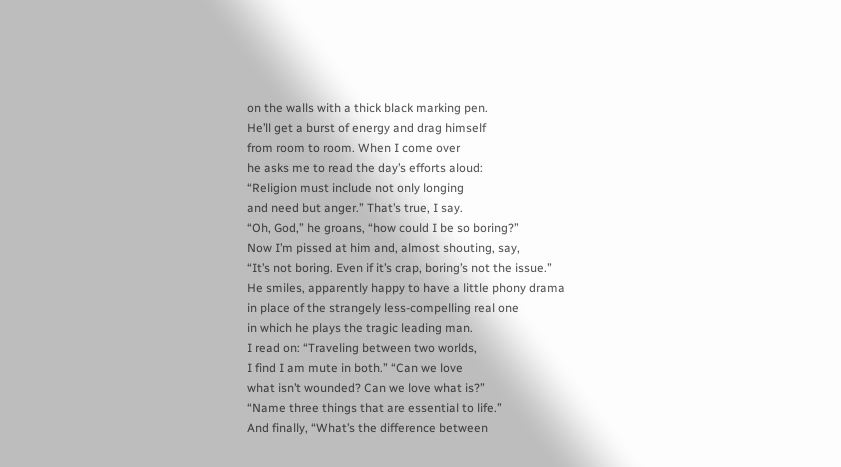on the walls with a thick black marking pen.
He’ll get a burst of energy and drag himself
from room to room. When I come over
he asks me to read the day’s efforts aloud:
“Religion must include not only longing
and need but anger.” That’s true, I say.
“Oh, God,” he groans, “how could I be so boring?”
Now I’m pissed at him and, almost shouting, say,
“It’s not boring. Even if it’s crap, boring’s not the issue.”
He smiles, apparently happy to have a little phony drama
in place of the strangely less-compelling real one
in which he plays the tragic leading man.
I read on: “Traveling between two worlds,
I find I am mute in both.” “Can we love
what isn’t wounded? Can we love what is?”
“Name three things that are essential to life.”
And finally, “What’s the difference between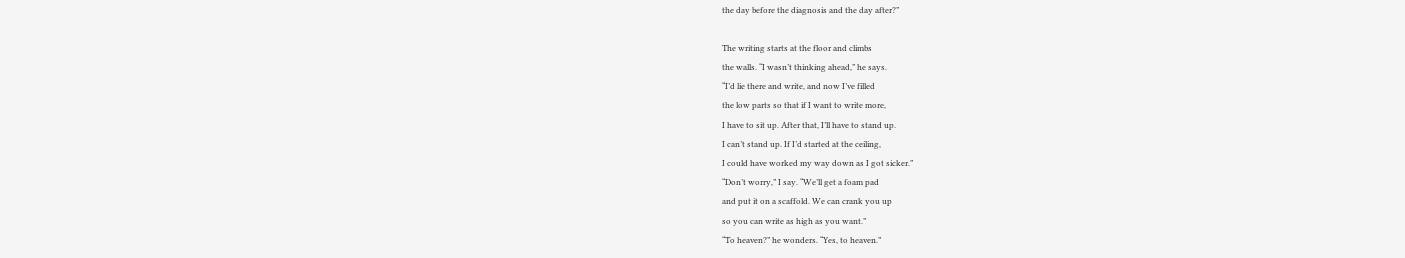the day before the diagnosis and the day after?”

The writing starts at the floor and climbs
the walls. “I wasn’t thinking ahead,” he says.
“I’d lie there and write, and now I’ve filled
the low parts so that if I want to write more,
I have to sit up. After that, I’ll have to stand up.
I can’t stand up. If I’d started at the ceiling,
I could have worked my way down as I got sicker.”
“Don’t worry,” I say. “We’ll get a foam pad
and put it on a scaffold. We can crank you up
so you can write as high as you want.”
“To heaven?” he wonders. “Yes, to heaven.”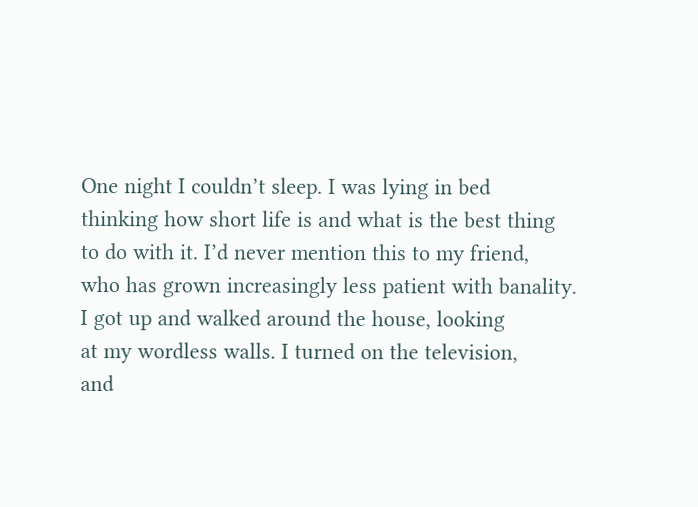One night I couldn’t sleep. I was lying in bed
thinking how short life is and what is the best thing
to do with it. I’d never mention this to my friend,
who has grown increasingly less patient with banality.
I got up and walked around the house, looking
at my wordless walls. I turned on the television,
and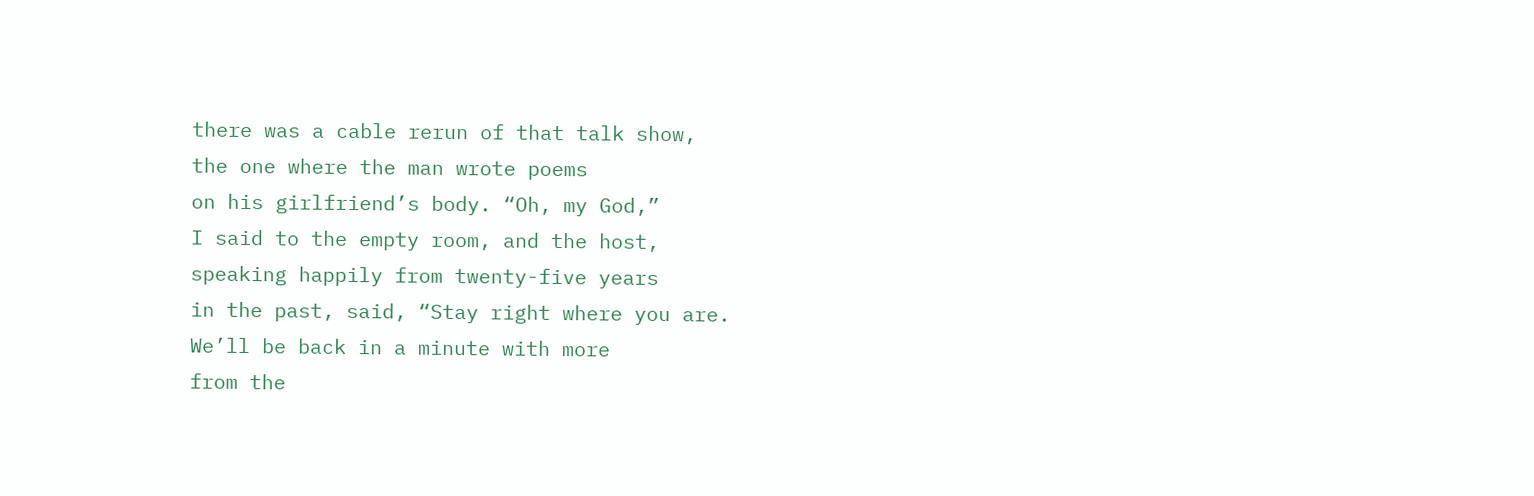there was a cable rerun of that talk show,
the one where the man wrote poems
on his girlfriend’s body. “Oh, my God,”
I said to the empty room, and the host,
speaking happily from twenty-five years
in the past, said, “Stay right where you are.
We’ll be back in a minute with more
from the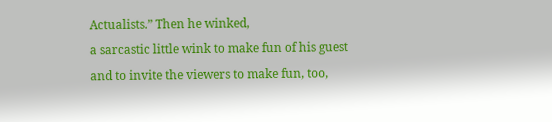Actualists.” Then he winked,
a sarcastic little wink to make fun of his guest
and to invite the viewers to make fun, too,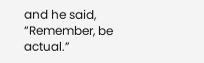and he said, “Remember, be actual.”